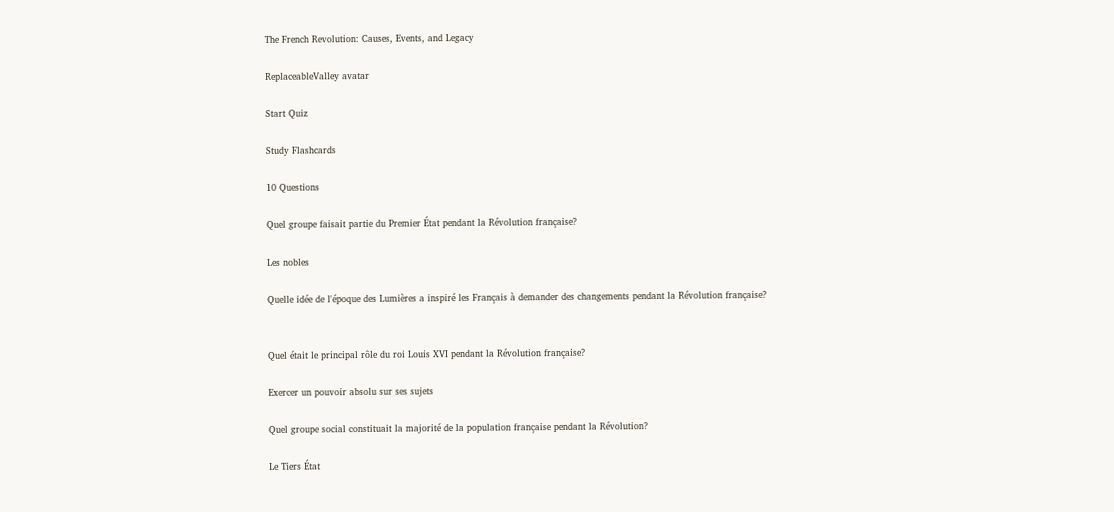The French Revolution: Causes, Events, and Legacy

ReplaceableValley avatar

Start Quiz

Study Flashcards

10 Questions

Quel groupe faisait partie du Premier État pendant la Révolution française?

Les nobles

Quelle idée de l'époque des Lumières a inspiré les Français à demander des changements pendant la Révolution française?


Quel était le principal rôle du roi Louis XVI pendant la Révolution française?

Exercer un pouvoir absolu sur ses sujets

Quel groupe social constituait la majorité de la population française pendant la Révolution?

Le Tiers État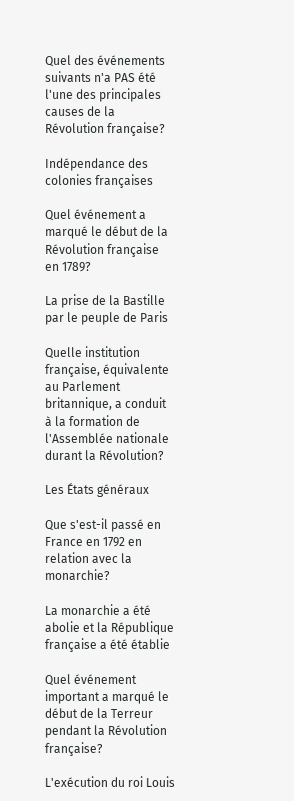Quel des événements suivants n'a PAS été l'une des principales causes de la Révolution française?

Indépendance des colonies françaises

Quel événement a marqué le début de la Révolution française en 1789?

La prise de la Bastille par le peuple de Paris

Quelle institution française, équivalente au Parlement britannique, a conduit à la formation de l'Assemblée nationale durant la Révolution?

Les États généraux

Que s'est-il passé en France en 1792 en relation avec la monarchie?

La monarchie a été abolie et la République française a été établie

Quel événement important a marqué le début de la Terreur pendant la Révolution française?

L'exécution du roi Louis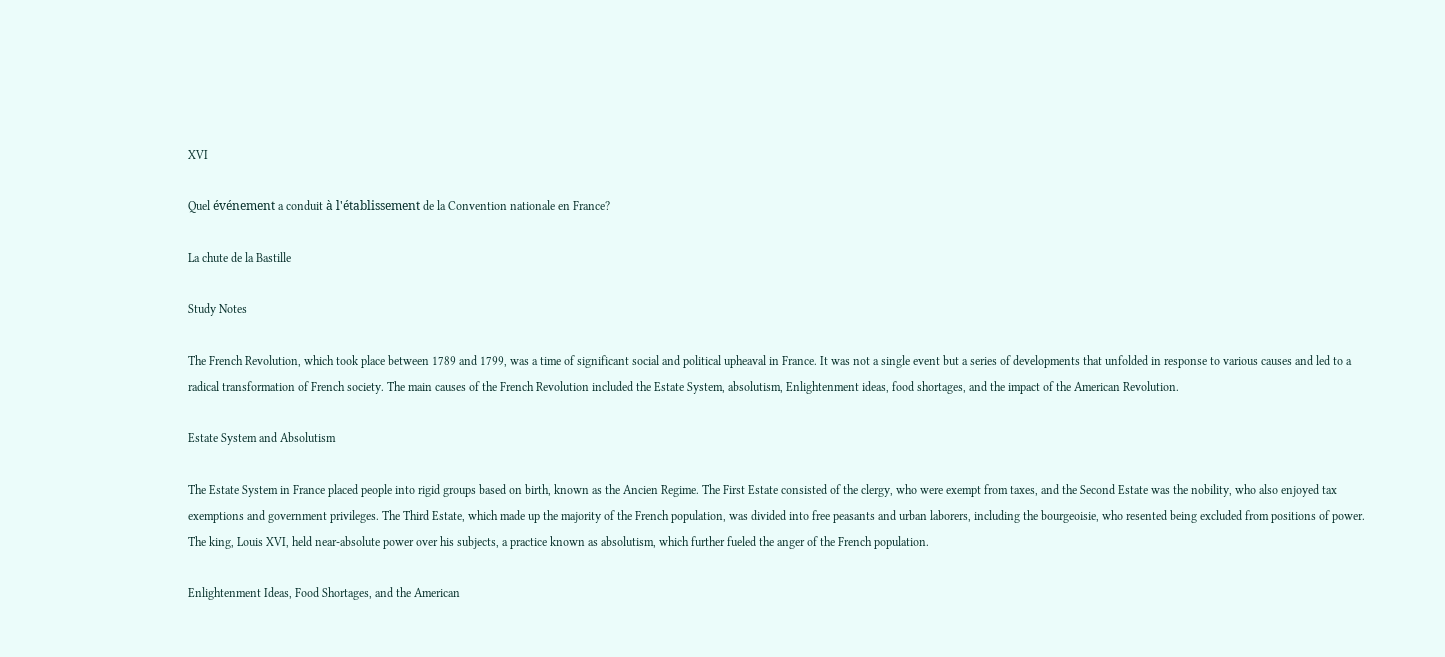XVI

Quel événement a conduit à l'établissement de la Convention nationale en France?

La chute de la Bastille

Study Notes

The French Revolution, which took place between 1789 and 1799, was a time of significant social and political upheaval in France. It was not a single event but a series of developments that unfolded in response to various causes and led to a radical transformation of French society. The main causes of the French Revolution included the Estate System, absolutism, Enlightenment ideas, food shortages, and the impact of the American Revolution.

Estate System and Absolutism

The Estate System in France placed people into rigid groups based on birth, known as the Ancien Regime. The First Estate consisted of the clergy, who were exempt from taxes, and the Second Estate was the nobility, who also enjoyed tax exemptions and government privileges. The Third Estate, which made up the majority of the French population, was divided into free peasants and urban laborers, including the bourgeoisie, who resented being excluded from positions of power. The king, Louis XVI, held near-absolute power over his subjects, a practice known as absolutism, which further fueled the anger of the French population.

Enlightenment Ideas, Food Shortages, and the American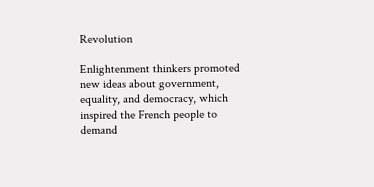Revolution

Enlightenment thinkers promoted new ideas about government, equality, and democracy, which inspired the French people to demand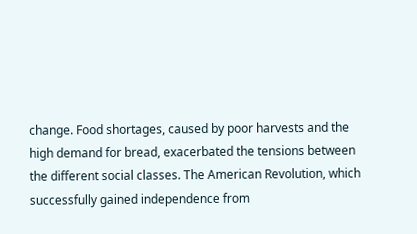change. Food shortages, caused by poor harvests and the high demand for bread, exacerbated the tensions between the different social classes. The American Revolution, which successfully gained independence from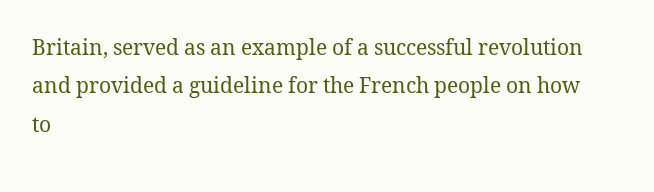Britain, served as an example of a successful revolution and provided a guideline for the French people on how to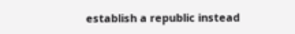establish a republic instead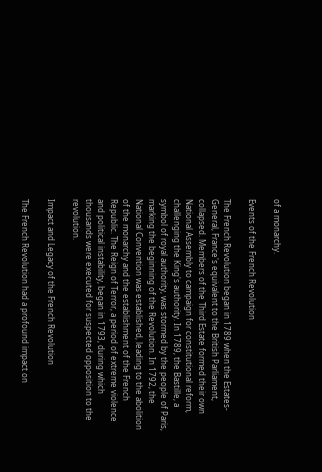of a monarchy.

Events of the French Revolution

The French Revolution began in 1789 when the Estates-General, France's equivalent to the British Parliament, collapsed. Members of the Third Estate formed their own National Assembly to campaign for constitutional reform, challenging the King's authority. In 1789, the Bastille, a symbol of royal authority, was stormed by the people of Paris, marking the beginning of the Revolution. In 1792, the National Convention was established, leading to the abolition of the monarchy and the establishment of the French Republic. The Reign of Terror, a period of extreme violence and political instability, began in 1793, during which thousands were executed for suspected opposition to the revolution.

Impact and Legacy of the French Revolution

The French Revolution had a profound impact on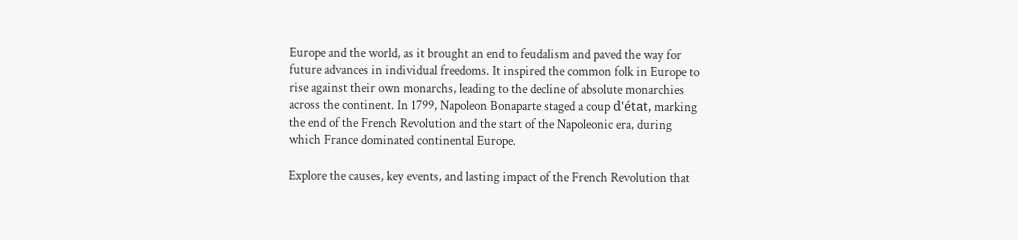Europe and the world, as it brought an end to feudalism and paved the way for future advances in individual freedoms. It inspired the common folk in Europe to rise against their own monarchs, leading to the decline of absolute monarchies across the continent. In 1799, Napoleon Bonaparte staged a coup d'état, marking the end of the French Revolution and the start of the Napoleonic era, during which France dominated continental Europe.

Explore the causes, key events, and lasting impact of the French Revolution that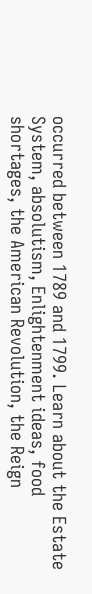occurred between 1789 and 1799. Learn about the Estate System, absolutism, Enlightenment ideas, food shortages, the American Revolution, the Reign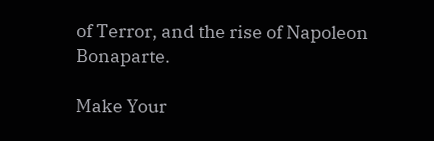of Terror, and the rise of Napoleon Bonaparte.

Make Your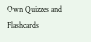Own Quizzes and Flashcards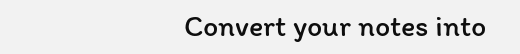Convert your notes into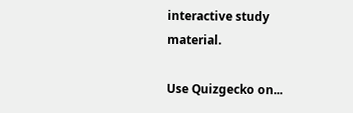interactive study material.

Use Quizgecko on...